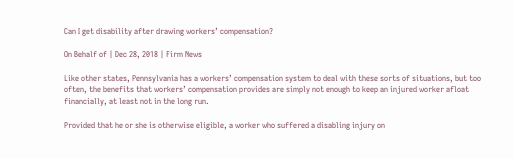Can I get disability after drawing workers’ compensation?

On Behalf of | Dec 28, 2018 | Firm News

Like other states, Pennsylvania has a workers’ compensation system to deal with these sorts of situations, but too often, the benefits that workers’ compensation provides are simply not enough to keep an injured worker afloat financially, at least not in the long run.

Provided that he or she is otherwise eligible, a worker who suffered a disabling injury on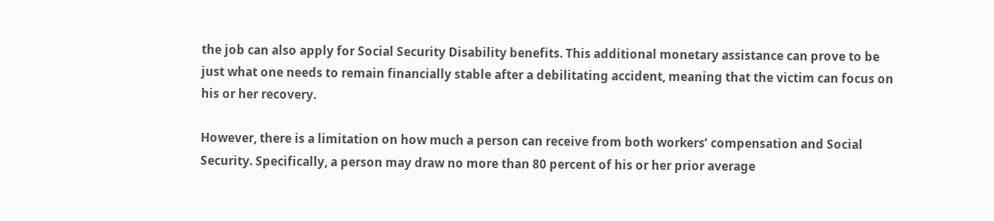the job can also apply for Social Security Disability benefits. This additional monetary assistance can prove to be just what one needs to remain financially stable after a debilitating accident, meaning that the victim can focus on his or her recovery.

However, there is a limitation on how much a person can receive from both workers’ compensation and Social Security. Specifically, a person may draw no more than 80 percent of his or her prior average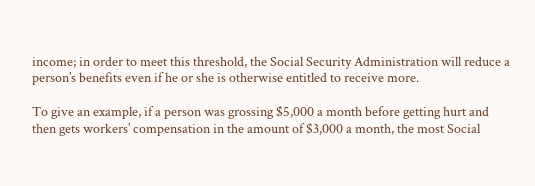income; in order to meet this threshold, the Social Security Administration will reduce a person’s benefits even if he or she is otherwise entitled to receive more.

To give an example, if a person was grossing $5,000 a month before getting hurt and then gets workers’ compensation in the amount of $3,000 a month, the most Social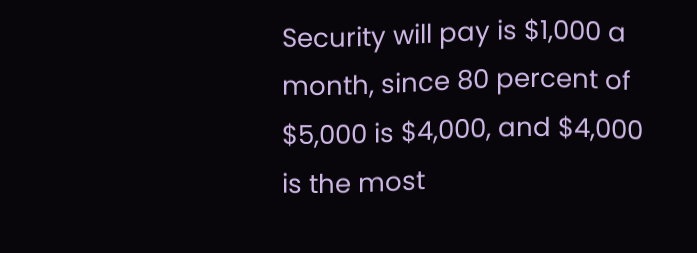Security will pay is $1,000 a month, since 80 percent of $5,000 is $4,000, and $4,000 is the most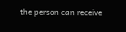the person can receive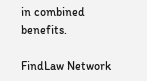in combined benefits.

FindLaw Network